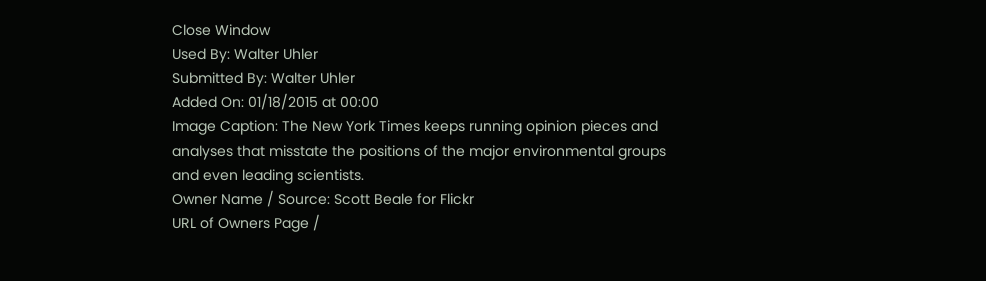Close Window
Used By: Walter Uhler
Submitted By: Walter Uhler
Added On: 01/18/2015 at 00:00
Image Caption: The New York Times keeps running opinion pieces and analyses that misstate the positions of the major environmental groups and even leading scientists.
Owner Name / Source: Scott Beale for Flickr
URL of Owners Page /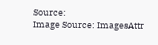Source:
Image Source: ImagesAttr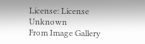License: License Unknown
From Image Gallery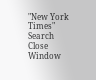"New York Times" Search
Close Window